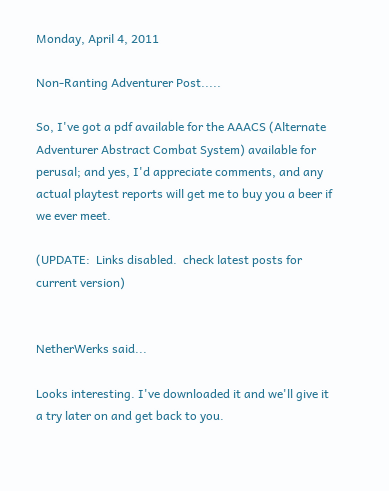Monday, April 4, 2011

Non-Ranting Adventurer Post.....

So, I've got a pdf available for the AAACS (Alternate Adventurer Abstract Combat System) available for perusal; and yes, I'd appreciate comments, and any actual playtest reports will get me to buy you a beer if we ever meet.

(UPDATE:  Links disabled.  check latest posts for current version)


NetherWerks said...

Looks interesting. I've downloaded it and we'll give it a try later on and get back to you.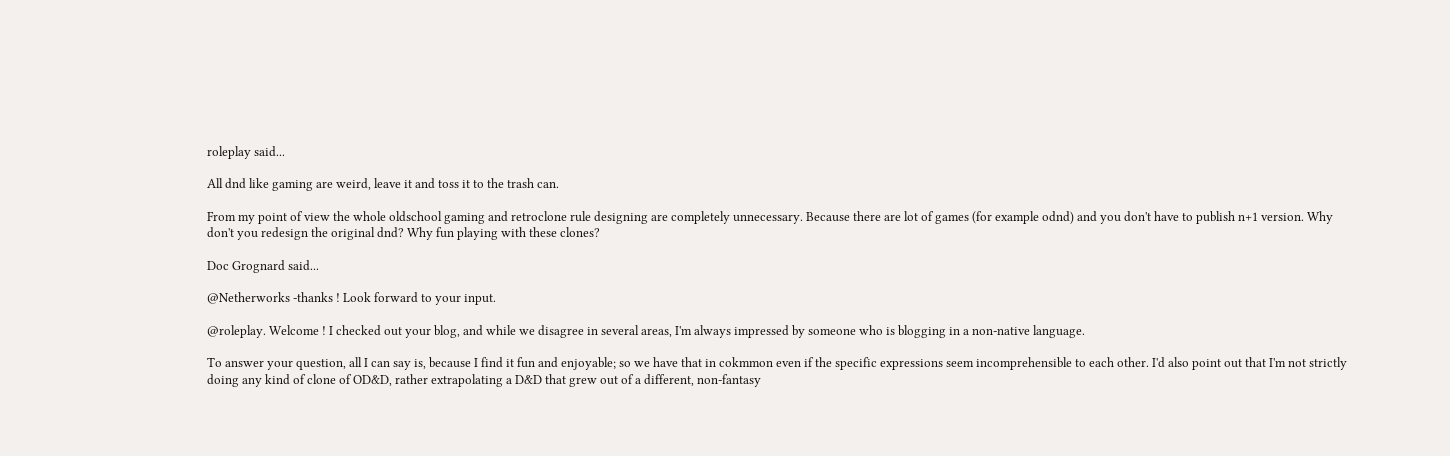roleplay said...

All dnd like gaming are weird, leave it and toss it to the trash can.

From my point of view the whole oldschool gaming and retroclone rule designing are completely unnecessary. Because there are lot of games (for example odnd) and you don't have to publish n+1 version. Why don't you redesign the original dnd? Why fun playing with these clones?

Doc Grognard said...

@Netherworks -thanks ! Look forward to your input.

@roleplay. Welcome ! I checked out your blog, and while we disagree in several areas, I'm always impressed by someone who is blogging in a non-native language.

To answer your question, all I can say is, because I find it fun and enjoyable; so we have that in cokmmon even if the specific expressions seem incomprehensible to each other. I'd also point out that I'm not strictly doing any kind of clone of OD&D, rather extrapolating a D&D that grew out of a different, non-fantasy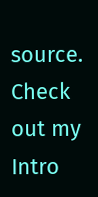source. Check out my Intro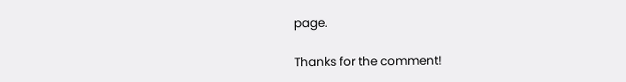page.

Thanks for the comment!